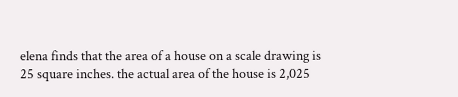elena finds that the area of a house on a scale drawing is 25 square inches. the actual area of the house is 2,025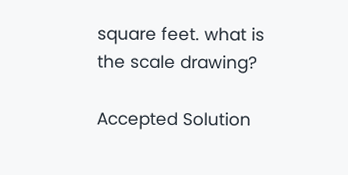square feet. what is the scale drawing?

Accepted Solution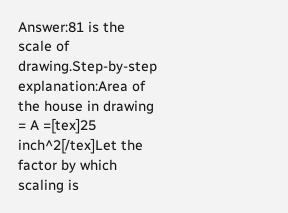Answer:81 is the scale of drawing.Step-by-step explanation:Area of the house in drawing = A =[tex]25 inch^2[/tex]Let the factor by which scaling is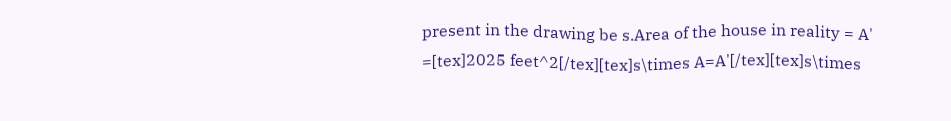present in the drawing be s.Area of the house in reality = A' =[tex]2025 feet^2[/tex][tex]s\times A=A'[/tex][tex]s\times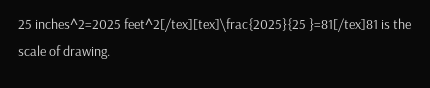25 inches^2=2025 feet^2[/tex][tex]\frac{2025}{25 }=81[/tex]81 is the scale of drawing.